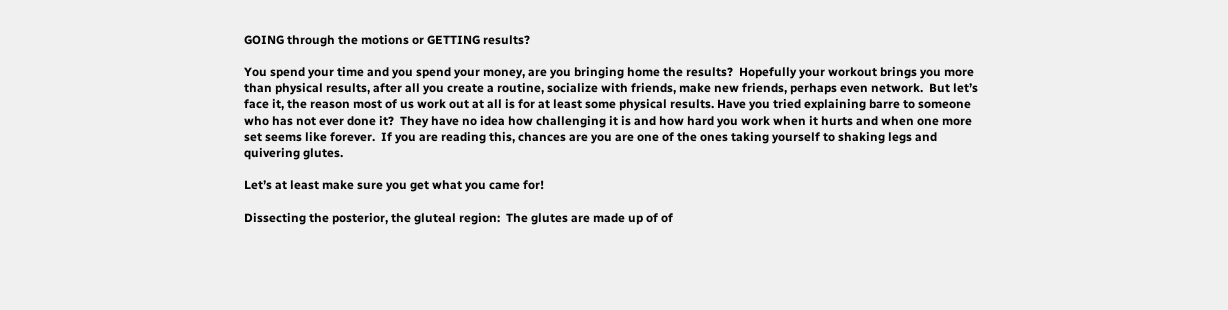GOING through the motions or GETTING results?

You spend your time and you spend your money, are you bringing home the results?  Hopefully your workout brings you more than physical results, after all you create a routine, socialize with friends, make new friends, perhaps even network.  But let’s face it, the reason most of us work out at all is for at least some physical results. Have you tried explaining barre to someone who has not ever done it?  They have no idea how challenging it is and how hard you work when it hurts and when one more set seems like forever.  If you are reading this, chances are you are one of the ones taking yourself to shaking legs and quivering glutes.

Let’s at least make sure you get what you came for!

Dissecting the posterior, the gluteal region:  The glutes are made up of of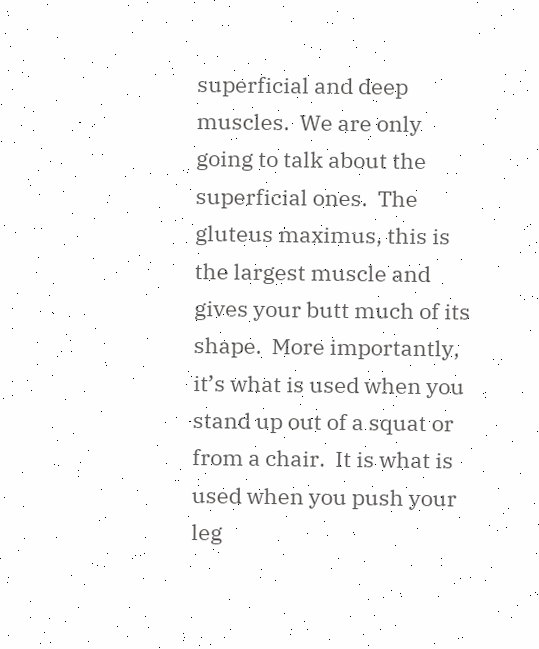superficial and deep muscles.  We are only going to talk about the superficial ones.  The gluteus maximus, this is the largest muscle and gives your butt much of its shape.  More importantly, it’s what is used when you stand up out of a squat or from a chair.  It is what is used when you push your leg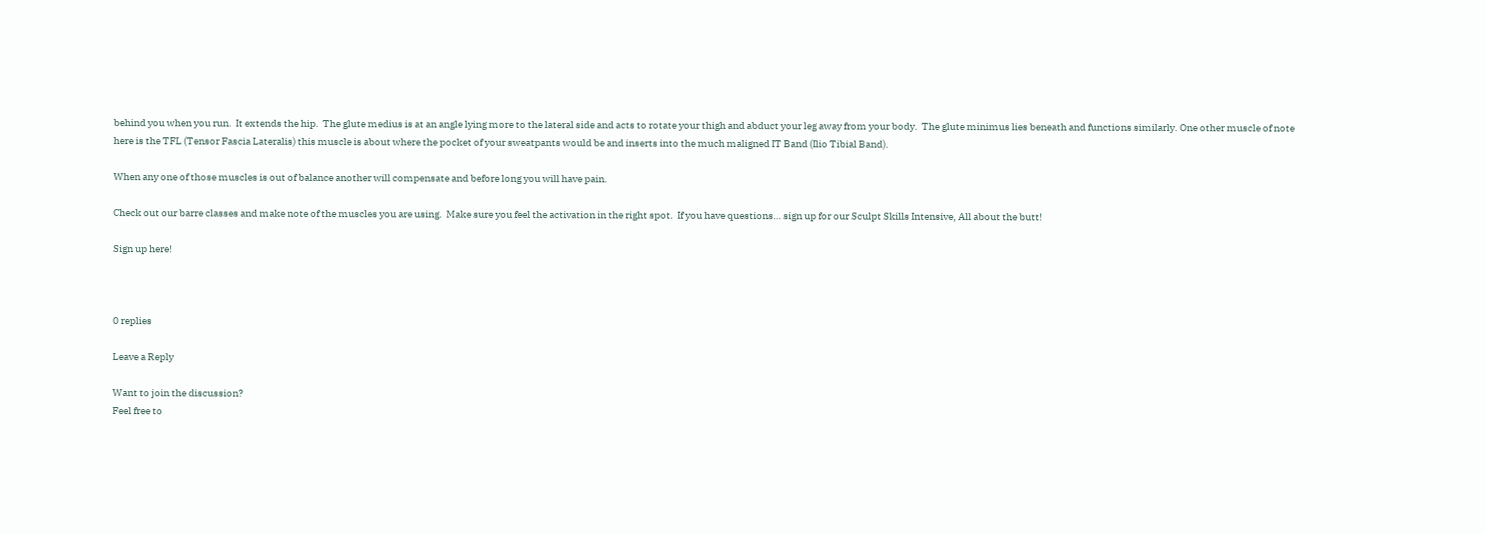behind you when you run.  It extends the hip.  The glute medius is at an angle lying more to the lateral side and acts to rotate your thigh and abduct your leg away from your body.  The glute minimus lies beneath and functions similarly. One other muscle of note here is the TFL (Tensor Fascia Lateralis) this muscle is about where the pocket of your sweatpants would be and inserts into the much maligned IT Band (Ilio Tibial Band).

When any one of those muscles is out of balance another will compensate and before long you will have pain.

Check out our barre classes and make note of the muscles you are using.  Make sure you feel the activation in the right spot.  If you have questions… sign up for our Sculpt Skills Intensive, All about the butt!

Sign up here!



0 replies

Leave a Reply

Want to join the discussion?
Feel free to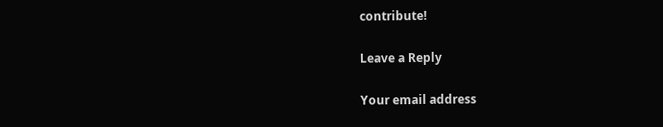contribute!

Leave a Reply

Your email address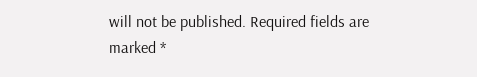will not be published. Required fields are marked *